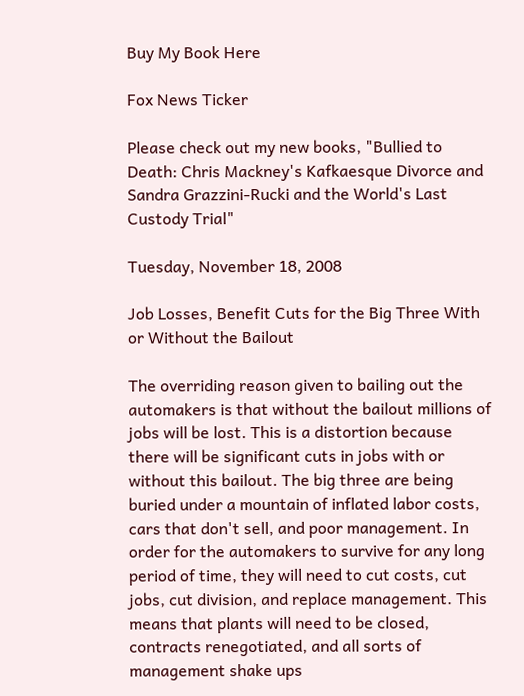Buy My Book Here

Fox News Ticker

Please check out my new books, "Bullied to Death: Chris Mackney's Kafkaesque Divorce and Sandra Grazzini-Rucki and the World's Last Custody Trial"

Tuesday, November 18, 2008

Job Losses, Benefit Cuts for the Big Three With or Without the Bailout

The overriding reason given to bailing out the automakers is that without the bailout millions of jobs will be lost. This is a distortion because there will be significant cuts in jobs with or without this bailout. The big three are being buried under a mountain of inflated labor costs, cars that don't sell, and poor management. In order for the automakers to survive for any long period of time, they will need to cut costs, cut jobs, cut division, and replace management. This means that plants will need to be closed, contracts renegotiated, and all sorts of management shake ups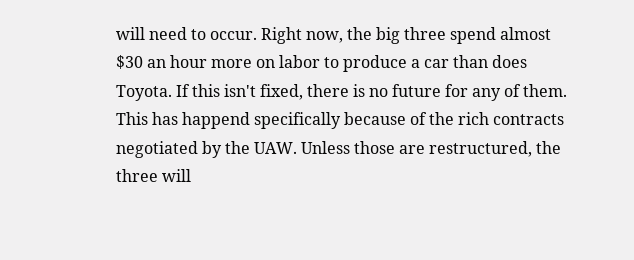will need to occur. Right now, the big three spend almost $30 an hour more on labor to produce a car than does Toyota. If this isn't fixed, there is no future for any of them. This has happend specifically because of the rich contracts negotiated by the UAW. Unless those are restructured, the three will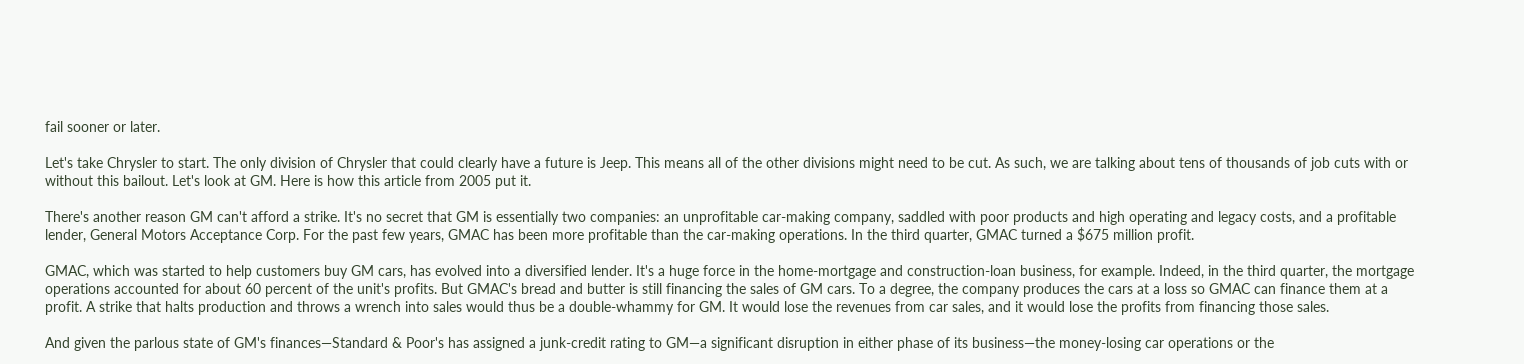fail sooner or later.

Let's take Chrysler to start. The only division of Chrysler that could clearly have a future is Jeep. This means all of the other divisions might need to be cut. As such, we are talking about tens of thousands of job cuts with or without this bailout. Let's look at GM. Here is how this article from 2005 put it.

There's another reason GM can't afford a strike. It's no secret that GM is essentially two companies: an unprofitable car-making company, saddled with poor products and high operating and legacy costs, and a profitable lender, General Motors Acceptance Corp. For the past few years, GMAC has been more profitable than the car-making operations. In the third quarter, GMAC turned a $675 million profit.

GMAC, which was started to help customers buy GM cars, has evolved into a diversified lender. It's a huge force in the home-mortgage and construction-loan business, for example. Indeed, in the third quarter, the mortgage operations accounted for about 60 percent of the unit's profits. But GMAC's bread and butter is still financing the sales of GM cars. To a degree, the company produces the cars at a loss so GMAC can finance them at a profit. A strike that halts production and throws a wrench into sales would thus be a double-whammy for GM. It would lose the revenues from car sales, and it would lose the profits from financing those sales.

And given the parlous state of GM's finances—Standard & Poor's has assigned a junk-credit rating to GM—a significant disruption in either phase of its business—the money-losing car operations or the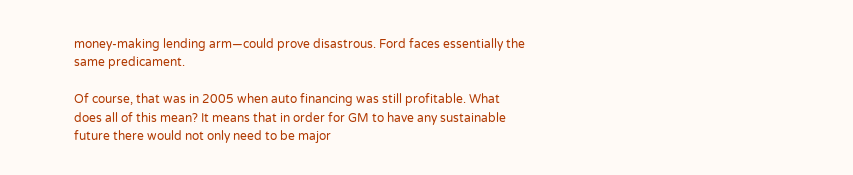money-making lending arm—could prove disastrous. Ford faces essentially the same predicament.

Of course, that was in 2005 when auto financing was still profitable. What does all of this mean? It means that in order for GM to have any sustainable future there would not only need to be major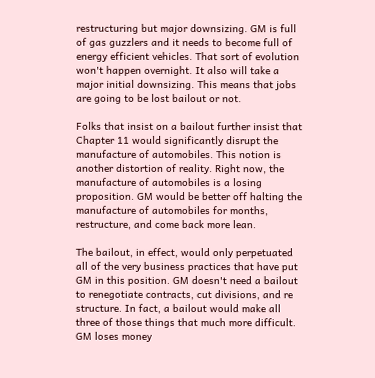restructuring but major downsizing. GM is full of gas guzzlers and it needs to become full of energy efficient vehicles. That sort of evolution won't happen overnight. It also will take a major initial downsizing. This means that jobs are going to be lost bailout or not.

Folks that insist on a bailout further insist that Chapter 11 would significantly disrupt the manufacture of automobiles. This notion is another distortion of reality. Right now, the manufacture of automobiles is a losing proposition. GM would be better off halting the manufacture of automobiles for months, restructure, and come back more lean.

The bailout, in effect, would only perpetuated all of the very business practices that have put GM in this position. GM doesn't need a bailout to renegotiate contracts, cut divisions, and re structure. In fact, a bailout would make all three of those things that much more difficult. GM loses money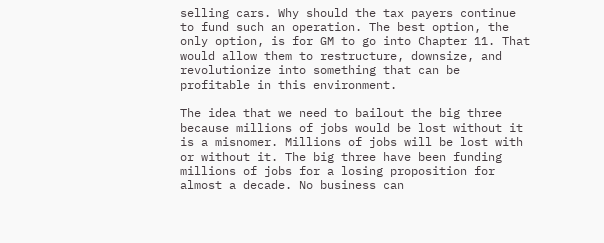selling cars. Why should the tax payers continue to fund such an operation. The best option, the only option, is for GM to go into Chapter 11. That would allow them to restructure, downsize, and revolutionize into something that can be profitable in this environment.

The idea that we need to bailout the big three because millions of jobs would be lost without it is a misnomer. Millions of jobs will be lost with or without it. The big three have been funding millions of jobs for a losing proposition for almost a decade. No business can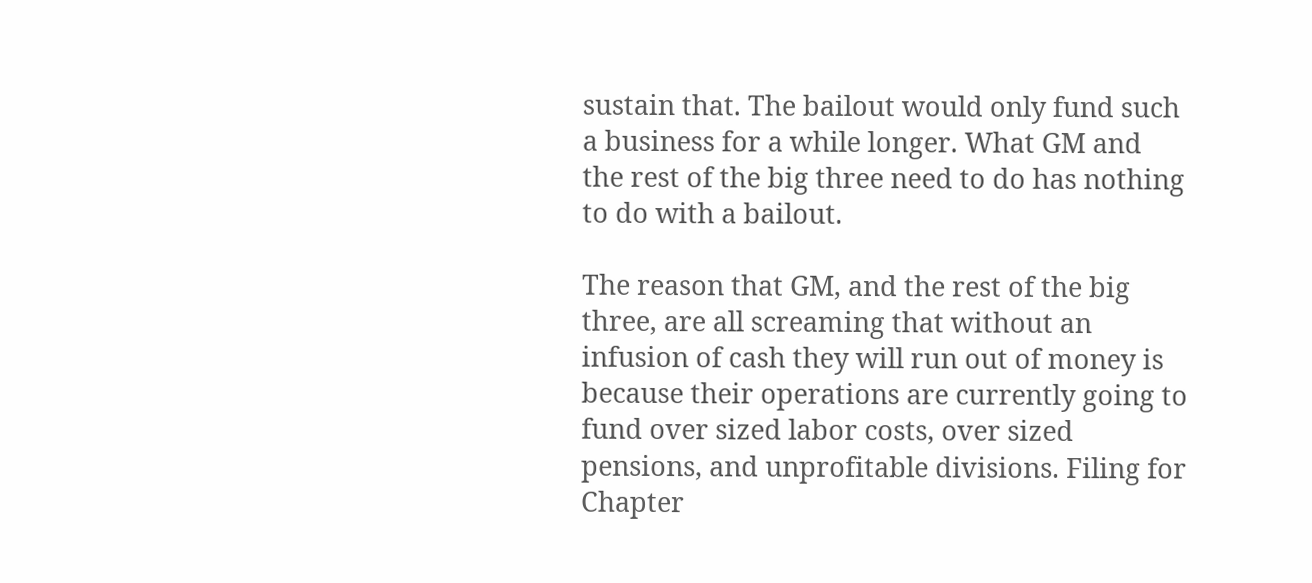sustain that. The bailout would only fund such a business for a while longer. What GM and the rest of the big three need to do has nothing to do with a bailout.

The reason that GM, and the rest of the big three, are all screaming that without an infusion of cash they will run out of money is because their operations are currently going to fund over sized labor costs, over sized pensions, and unprofitable divisions. Filing for Chapter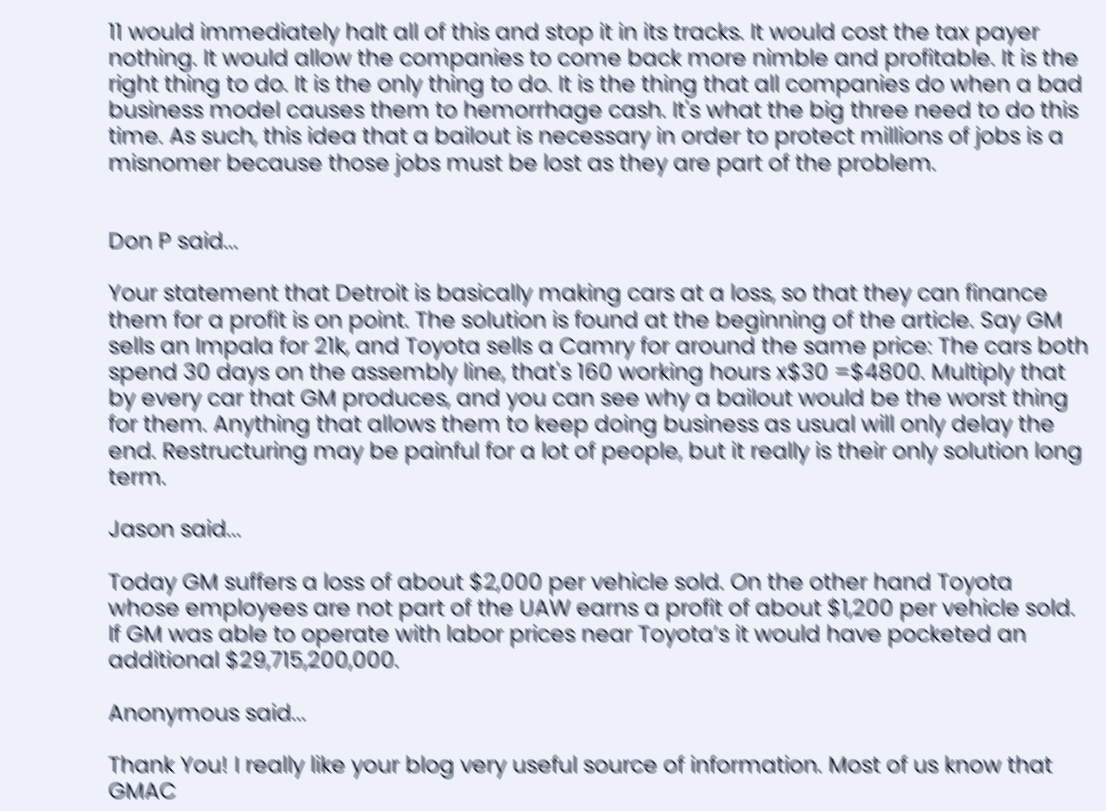11 would immediately halt all of this and stop it in its tracks. It would cost the tax payer nothing. It would allow the companies to come back more nimble and profitable. It is the right thing to do. It is the only thing to do. It is the thing that all companies do when a bad business model causes them to hemorrhage cash. It's what the big three need to do this time. As such, this idea that a bailout is necessary in order to protect millions of jobs is a misnomer because those jobs must be lost as they are part of the problem.


Don P said...

Your statement that Detroit is basically making cars at a loss, so that they can finance them for a profit is on point. The solution is found at the beginning of the article. Say GM sells an Impala for 21k, and Toyota sells a Camry for around the same price: The cars both spend 30 days on the assembly line, that's 160 working hours x$30 =$4800. Multiply that by every car that GM produces, and you can see why a bailout would be the worst thing for them. Anything that allows them to keep doing business as usual will only delay the end. Restructuring may be painful for a lot of people, but it really is their only solution long term.

Jason said...

Today GM suffers a loss of about $2,000 per vehicle sold. On the other hand Toyota whose employees are not part of the UAW earns a profit of about $1,200 per vehicle sold. If GM was able to operate with labor prices near Toyota’s it would have pocketed an additional $29,715,200,000.

Anonymous said...

Thank You! I really like your blog very useful source of information. Most of us know that GMAC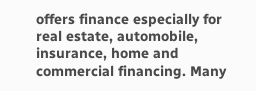offers finance especially for real estate, automobile, insurance, home and commercial financing. Many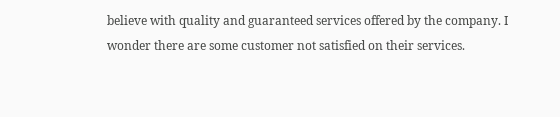believe with quality and guaranteed services offered by the company. I wonder there are some customer not satisfied on their services.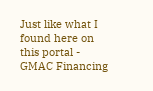Just like what I found here on this portal - GMAC Financing